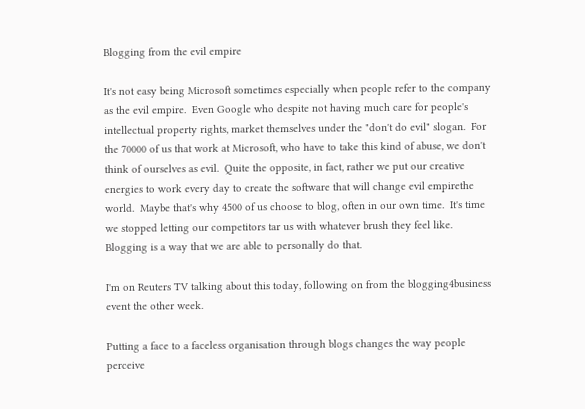Blogging from the evil empire

It's not easy being Microsoft sometimes especially when people refer to the company as the evil empire.  Even Google who despite not having much care for people's intellectual property rights, market themselves under the "don't do evil" slogan.  For the 70000 of us that work at Microsoft, who have to take this kind of abuse, we don't think of ourselves as evil.  Quite the opposite, in fact, rather we put our creative energies to work every day to create the software that will change evil empirethe world.  Maybe that's why 4500 of us choose to blog, often in our own time.  It's time we stopped letting our competitors tar us with whatever brush they feel like.  Blogging is a way that we are able to personally do that.

I'm on Reuters TV talking about this today, following on from the blogging4business event the other week.

Putting a face to a faceless organisation through blogs changes the way people perceive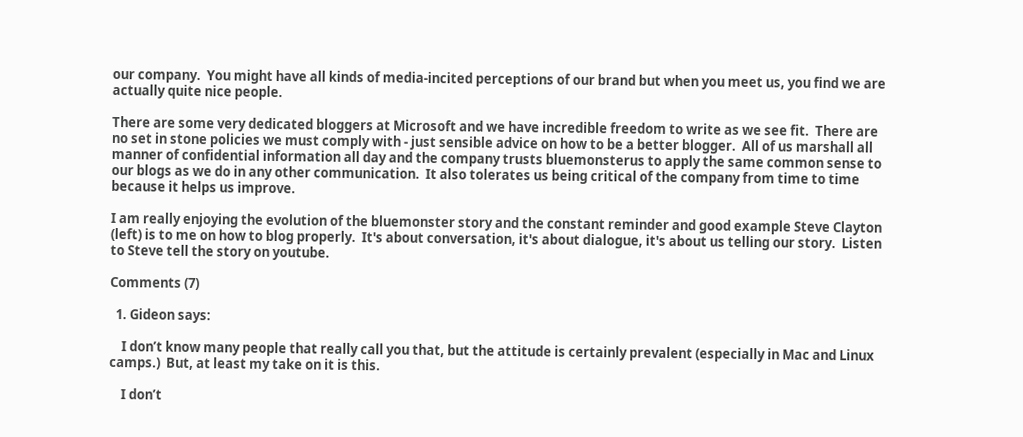our company.  You might have all kinds of media-incited perceptions of our brand but when you meet us, you find we are actually quite nice people.

There are some very dedicated bloggers at Microsoft and we have incredible freedom to write as we see fit.  There are no set in stone policies we must comply with - just sensible advice on how to be a better blogger.  All of us marshall all manner of confidential information all day and the company trusts bluemonsterus to apply the same common sense to our blogs as we do in any other communication.  It also tolerates us being critical of the company from time to time because it helps us improve.

I am really enjoying the evolution of the bluemonster story and the constant reminder and good example Steve Clayton (left) is to me on how to blog properly.  It's about conversation, it's about dialogue, it's about us telling our story.  Listen to Steve tell the story on youtube.

Comments (7)

  1. Gideon says:

    I don’t know many people that really call you that, but the attitude is certainly prevalent (especially in Mac and Linux camps.)  But, at least my take on it is this.

    I don’t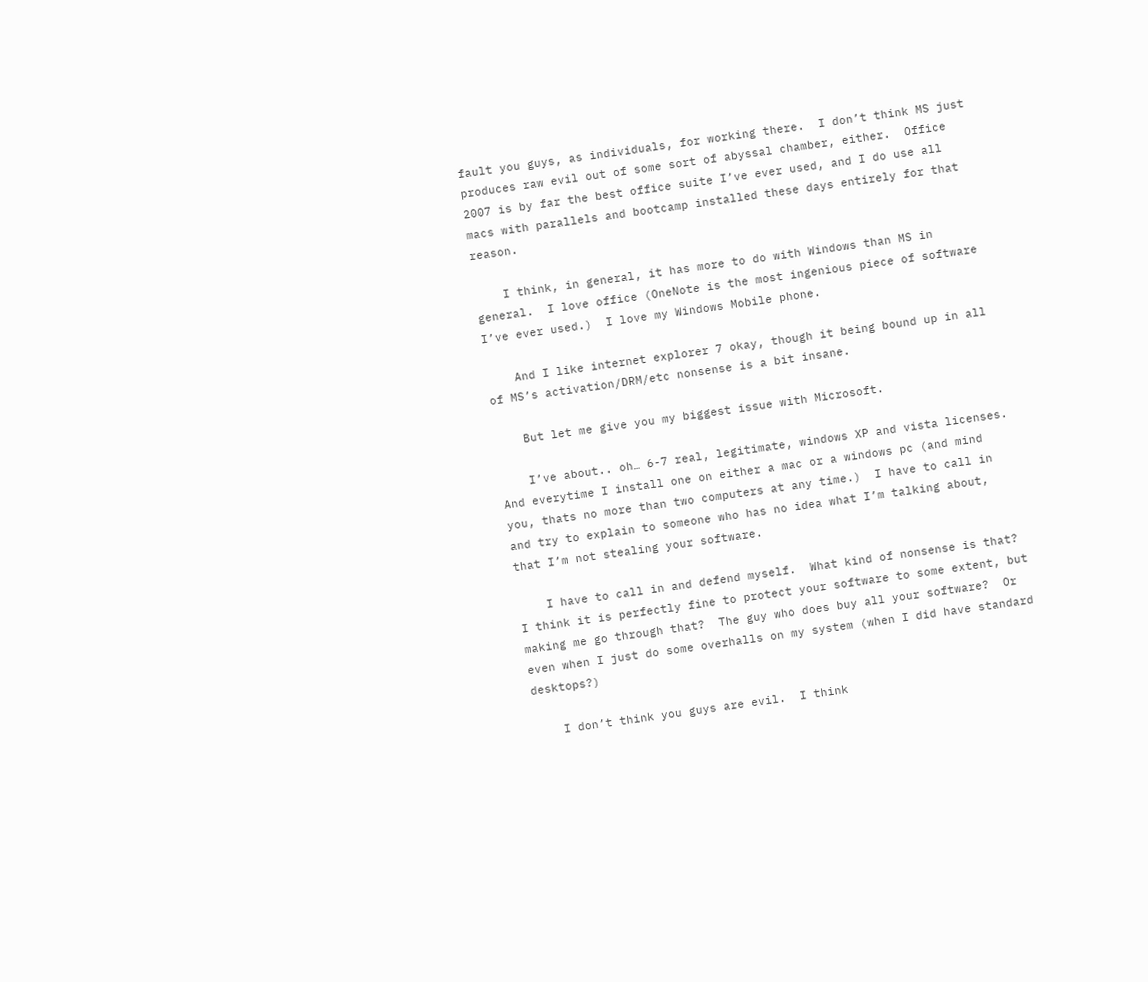fault you guys, as individuals, for working there.  I don’t think MS just produces raw evil out of some sort of abyssal chamber, either.  Office 2007 is by far the best office suite I’ve ever used, and I do use all macs with parallels and bootcamp installed these days entirely for that reason.

    I think, in general, it has more to do with Windows than MS in general.  I love office (OneNote is the most ingenious piece of software I’ve ever used.)  I love my Windows Mobile phone.

    And I like internet explorer 7 okay, though it being bound up in all of MS’s activation/DRM/etc nonsense is a bit insane.

    But let me give you my biggest issue with Microsoft.

    I’ve about.. oh… 6-7 real, legitimate, windows XP and vista licenses.  And everytime I install one on either a mac or a windows pc (and mind you, thats no more than two computers at any time.)  I have to call in and try to explain to someone who has no idea what I’m talking about, that I’m not stealing your software.

    I have to call in and defend myself.  What kind of nonsense is that?  I think it is perfectly fine to protect your software to some extent, but making me go through that?  The guy who does buy all your software?  Or even when I just do some overhalls on my system (when I did have standard desktops?)

    I don’t think you guys are evil.  I think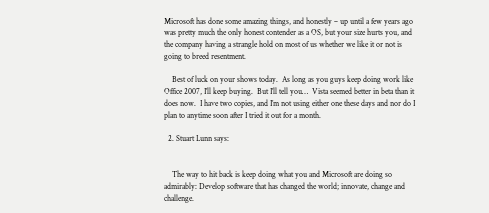Microsoft has done some amazing things, and honestly – up until a few years ago was pretty much the only honest contender as a OS, but your size hurts you, and the company having a strangle hold on most of us whether we like it or not is going to breed resentment.

    Best of luck on your shows today.  As long as you guys keep doing work like Office 2007, I’ll keep buying.  But I’ll tell you…  Vista seemed better in beta than it does now.  I have two copies, and I’m not using either one these days and nor do I plan to anytime soon after I tried it out for a month.

  2. Stuart Lunn says:


    The way to hit back is keep doing what you and Microsoft are doing so admirably: Develop software that has changed the world; innovate, change and challenge.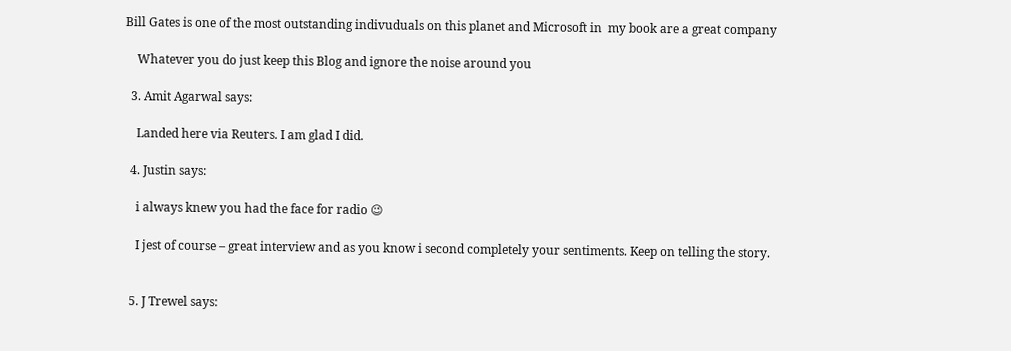Bill Gates is one of the most outstanding indivuduals on this planet and Microsoft in  my book are a great company

    Whatever you do just keep this Blog and ignore the noise around you

  3. Amit Agarwal says:

    Landed here via Reuters. I am glad I did.

  4. Justin says:

    i always knew you had the face for radio 😉

    I jest of course – great interview and as you know i second completely your sentiments. Keep on telling the story.


  5. J Trewel says: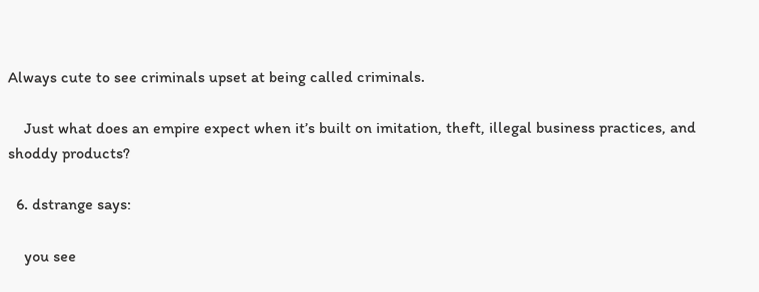Always cute to see criminals upset at being called criminals.

    Just what does an empire expect when it’s built on imitation, theft, illegal business practices, and shoddy products?

  6. dstrange says:

    you see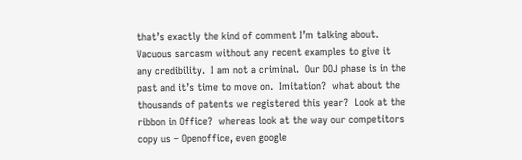that’s exactly the kind of comment I’m talking about.  Vacuous sarcasm without any recent examples to give it any credibility.  I am not a criminal.  Our DOJ phase is in the past and it’s time to move on.  Imitation?  what about the thousands of patents we registered this year?  Look at the ribbon in Office?  whereas look at the way our competitors copy us – Openoffice, even google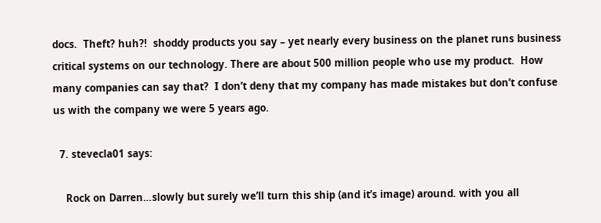docs.  Theft? huh?!  shoddy products you say – yet nearly every business on the planet runs business critical systems on our technology. There are about 500 million people who use my product.  How many companies can say that?  I don’t deny that my company has made mistakes but don’t confuse us with the company we were 5 years ago.

  7. stevecla01 says:

    Rock on Darren…slowly but surely we’ll turn this ship (and it’s image) around. with you all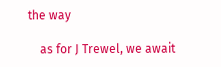the way

    as for J Trewel, we await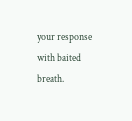your response with baited breath.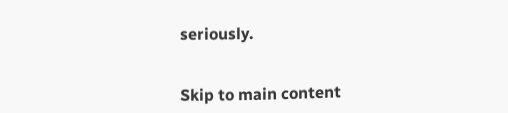seriously.


Skip to main content